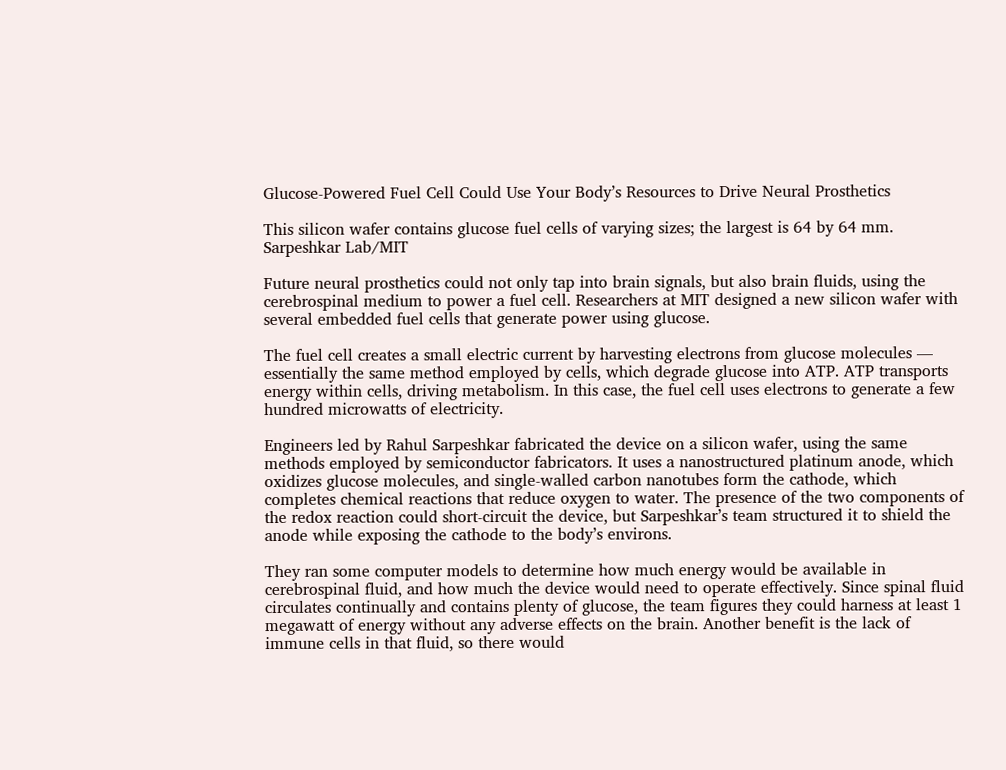Glucose-Powered Fuel Cell Could Use Your Body’s Resources to Drive Neural Prosthetics

This silicon wafer contains glucose fuel cells of varying sizes; the largest is 64 by 64 mm. Sarpeshkar Lab/MIT

Future neural prosthetics could not only tap into brain signals, but also brain fluids, using the cerebrospinal medium to power a fuel cell. Researchers at MIT designed a new silicon wafer with several embedded fuel cells that generate power using glucose.

The fuel cell creates a small electric current by harvesting electrons from glucose molecules — essentially the same method employed by cells, which degrade glucose into ATP. ATP transports energy within cells, driving metabolism. In this case, the fuel cell uses electrons to generate a few hundred microwatts of electricity.

Engineers led by Rahul Sarpeshkar fabricated the device on a silicon wafer, using the same methods employed by semiconductor fabricators. It uses a nanostructured platinum anode, which oxidizes glucose molecules, and single-walled carbon nanotubes form the cathode, which completes chemical reactions that reduce oxygen to water. The presence of the two components of the redox reaction could short-circuit the device, but Sarpeshkar’s team structured it to shield the anode while exposing the cathode to the body’s environs.

They ran some computer models to determine how much energy would be available in cerebrospinal fluid, and how much the device would need to operate effectively. Since spinal fluid circulates continually and contains plenty of glucose, the team figures they could harness at least 1 megawatt of energy without any adverse effects on the brain. Another benefit is the lack of immune cells in that fluid, so there would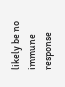likely be no immune response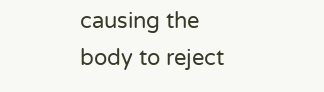causing the body to reject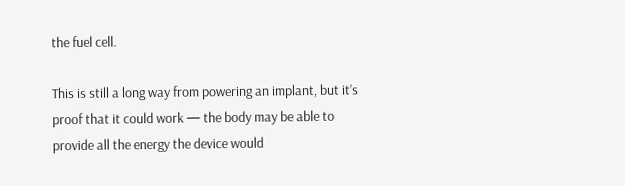the fuel cell.

This is still a long way from powering an implant, but it’s proof that it could work — the body may be able to provide all the energy the device would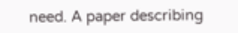need. A paper describing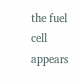the fuel cell appears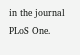in the journal PLoS One.